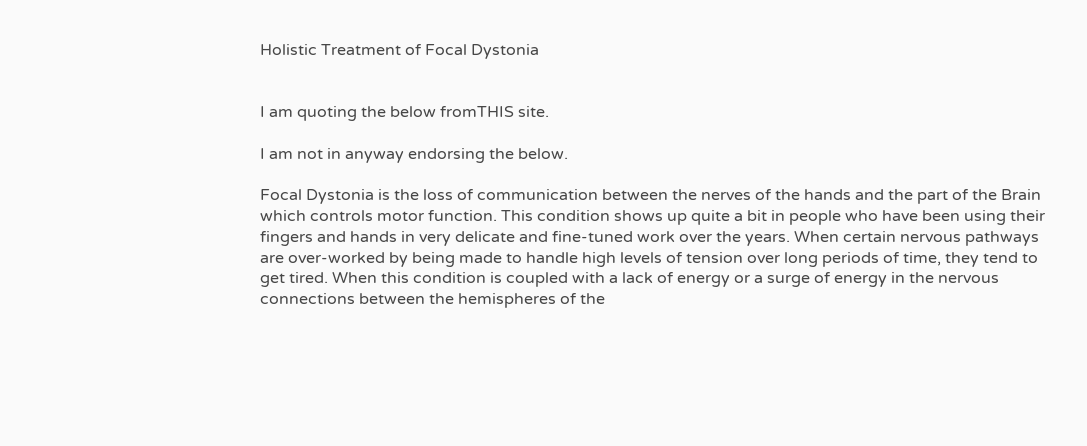Holistic Treatment of Focal Dystonia


I am quoting the below fromTHIS site.

I am not in anyway endorsing the below.

Focal Dystonia is the loss of communication between the nerves of the hands and the part of the Brain which controls motor function. This condition shows up quite a bit in people who have been using their fingers and hands in very delicate and fine-tuned work over the years. When certain nervous pathways are over-worked by being made to handle high levels of tension over long periods of time, they tend to get tired. When this condition is coupled with a lack of energy or a surge of energy in the nervous connections between the hemispheres of the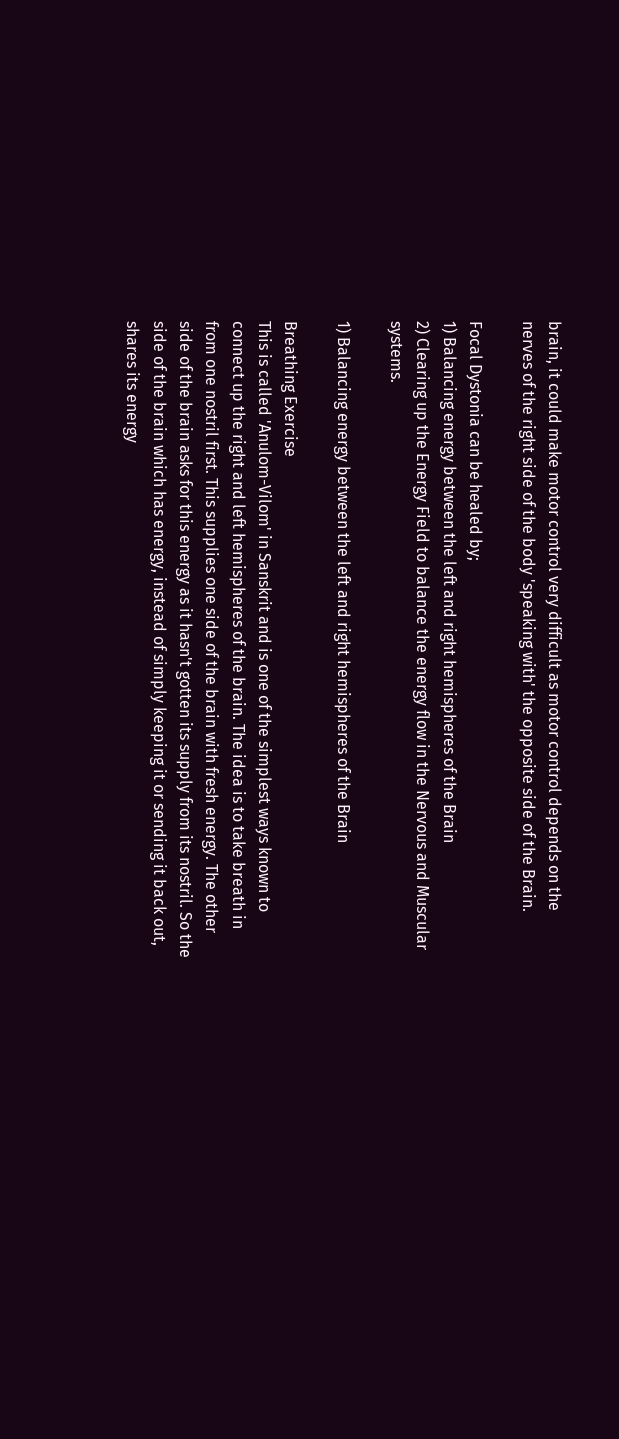brain, it could make motor control very difficult as motor control depends on the nerves of the right side of the body 'speaking with' the opposite side of the Brain.

Focal Dystonia can be healed by;
1) Balancing energy between the left and right hemispheres of the Brain
2) Clearing up the Energy Field to balance the energy flow in the Nervous and Muscular systems.

1) Balancing energy between the left and right hemispheres of the Brain

Breathing Exercise
This is called 'Anulom-Vilom' in Sanskrit and is one of the simplest ways known to connect up the right and left hemispheres of the brain. The idea is to take breath in from one nostril first. This supplies one side of the brain with fresh energy. The other side of the brain asks for this energy as it hasn't gotten its supply from its nostril. So the side of the brain which has energy, instead of simply keeping it or sending it back out, shares its energy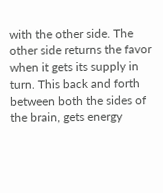with the other side. The other side returns the favor when it gets its supply in turn. This back and forth between both the sides of the brain, gets energy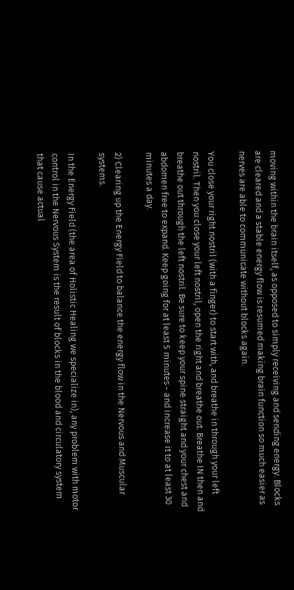moving within the brain itself, as opposed to simply receiving and sending energy. Blocks are cleared and a stable energy flow is resumed making brain function so much easier as nerves are able to communicate without blocks again.

You close your right nostril (with a finger) to start with, and breathe in through your left nostril. Then you close your left nostril, open the right and breathe out. Breathe IN then and breathe out through the left nostril. Be sure to keep your spine straight and your chest and abdomen free to expand. Keep going for at least 5 minutes - and increase it to at least 30 minutes a day.

2) Clearing up the Energy Field to balance the energy flow in the Nervous and Muscular systems.

In the Energy Field (the area of Holistic Healing we specialize in), any problem with motor control in the Nervous System is the result of blocks in the blood and circulatory system that cause actual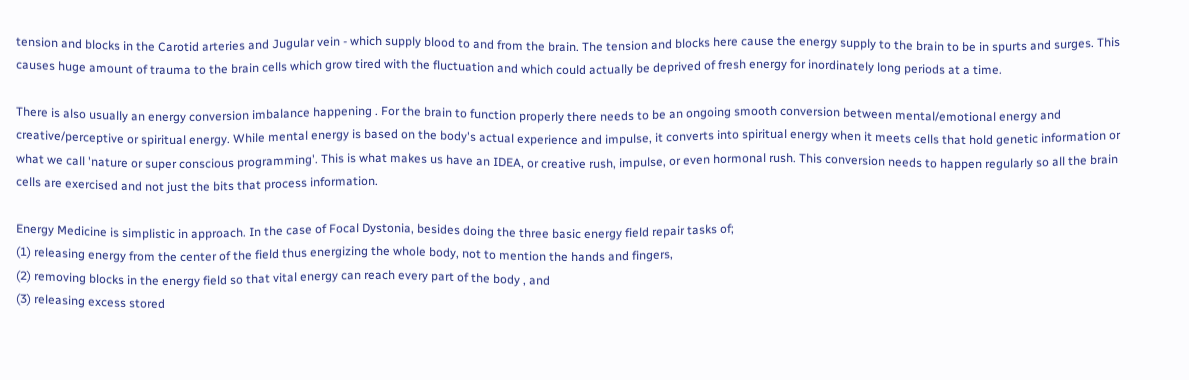tension and blocks in the Carotid arteries and Jugular vein - which supply blood to and from the brain. The tension and blocks here cause the energy supply to the brain to be in spurts and surges. This causes huge amount of trauma to the brain cells which grow tired with the fluctuation and which could actually be deprived of fresh energy for inordinately long periods at a time.

There is also usually an energy conversion imbalance happening . For the brain to function properly there needs to be an ongoing smooth conversion between mental/emotional energy and creative/perceptive or spiritual energy. While mental energy is based on the body's actual experience and impulse, it converts into spiritual energy when it meets cells that hold genetic information or what we call 'nature or super conscious programming'. This is what makes us have an IDEA, or creative rush, impulse, or even hormonal rush. This conversion needs to happen regularly so all the brain cells are exercised and not just the bits that process information.

Energy Medicine is simplistic in approach. In the case of Focal Dystonia, besides doing the three basic energy field repair tasks of;
(1) releasing energy from the center of the field thus energizing the whole body, not to mention the hands and fingers,
(2) removing blocks in the energy field so that vital energy can reach every part of the body , and
(3) releasing excess stored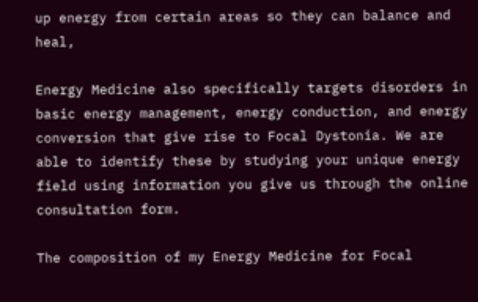up energy from certain areas so they can balance and heal,

Energy Medicine also specifically targets disorders in basic energy management, energy conduction, and energy conversion that give rise to Focal Dystonia. We are able to identify these by studying your unique energy field using information you give us through the online consultation form.

The composition of my Energy Medicine for Focal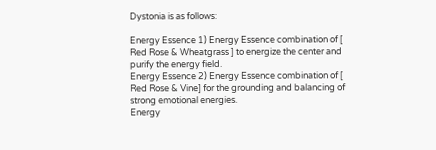Dystonia is as follows:

Energy Essence 1) Energy Essence combination of [ Red Rose & Wheatgrass ] to energize the center and purify the energy field.
Energy Essence 2) Energy Essence combination of [ Red Rose & Vine] for the grounding and balancing of strong emotional energies.
Energy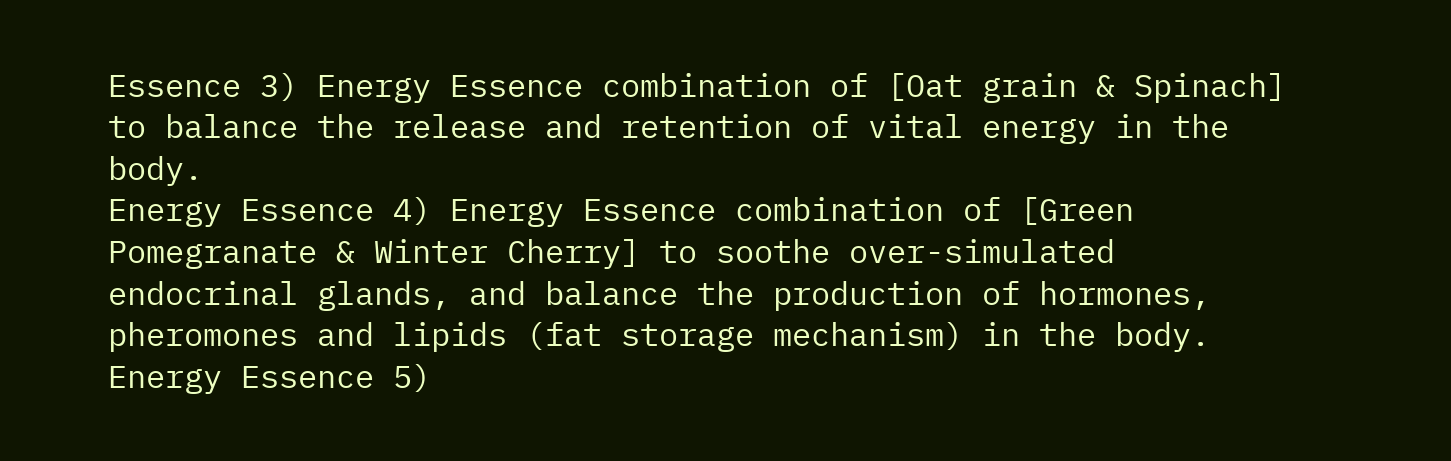Essence 3) Energy Essence combination of [Oat grain & Spinach] to balance the release and retention of vital energy in the body.
Energy Essence 4) Energy Essence combination of [Green Pomegranate & Winter Cherry] to soothe over-simulated endocrinal glands, and balance the production of hormones, pheromones and lipids (fat storage mechanism) in the body.
Energy Essence 5)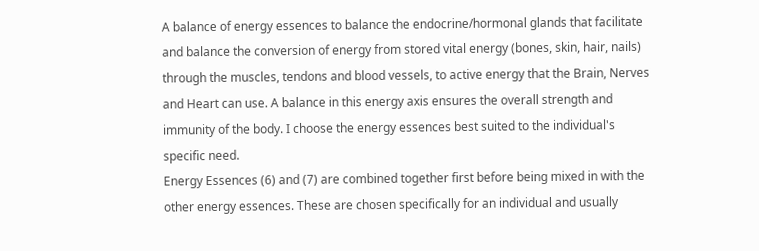A balance of energy essences to balance the endocrine/hormonal glands that facilitate and balance the conversion of energy from stored vital energy (bones, skin, hair, nails) through the muscles, tendons and blood vessels, to active energy that the Brain, Nerves and Heart can use. A balance in this energy axis ensures the overall strength and immunity of the body. I choose the energy essences best suited to the individual's specific need.
Energy Essences (6) and (7) are combined together first before being mixed in with the other energy essences. These are chosen specifically for an individual and usually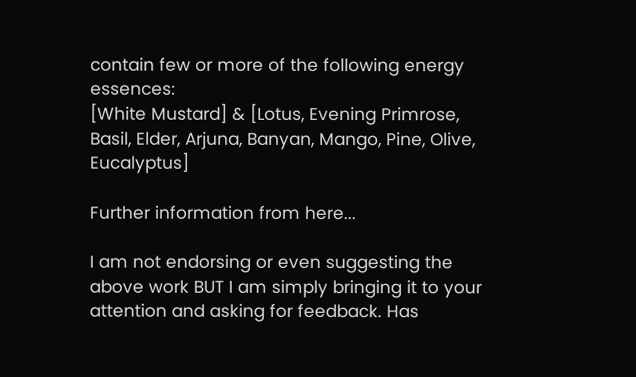contain few or more of the following energy essences:
[White Mustard] & [Lotus, Evening Primrose, Basil, Elder, Arjuna, Banyan, Mango, Pine, Olive, Eucalyptus]

Further information from here...

I am not endorsing or even suggesting the above work BUT I am simply bringing it to your attention and asking for feedback. Has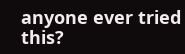anyone ever tried this?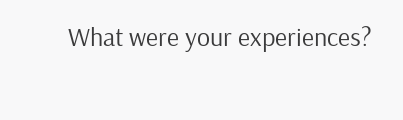What were your experiences?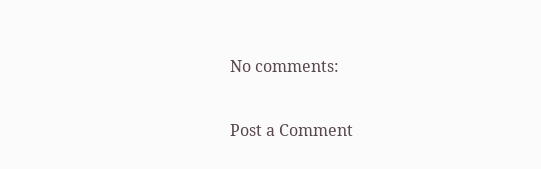No comments:

Post a Comment